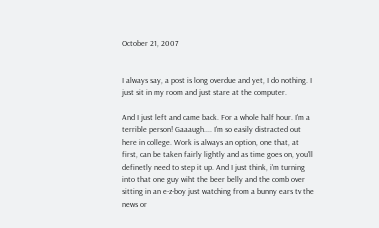October 21, 2007


I always say, a post is long overdue and yet, I do nothing. I just sit in my room and just stare at the computer.

And I just left and came back. For a whole half hour. I'm a terrible person! Gaaaugh.... I'm so easily distracted out here in college. Work is always an option, one that, at first, can be taken fairly lightly and as time goes on, you'll definetly need to step it up. And I just think, i'm turning into that one guy wiht the beer belly and the comb over sitting in an e-z-boy just watching from a bunny ears tv the news or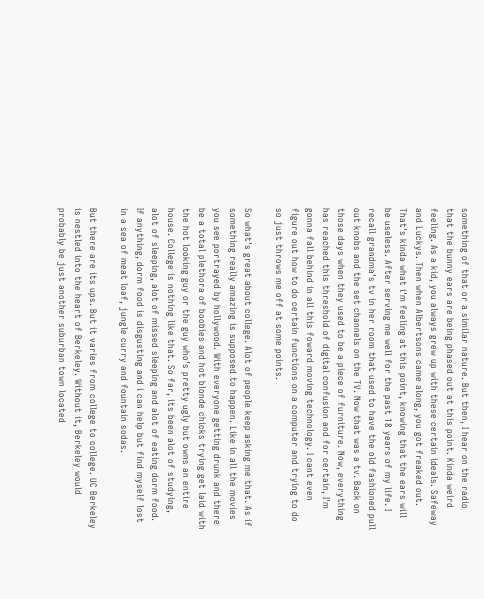something of that or a similar nature. But then, I hear on the radio that the bunny ears are being phased out at this point. Kinda weird feeling. As a kid, you always grew up with these certain ideals. Safeway and Luckys. Then when Albertsons came along, you got freaked out. That's kinda what i'm feeling at this point, knowing that the ears will be useless. After serving me well for the past 18 years of my life. I recall grandma's tv in her room that used to have the old fashioned pull out knobs and the set channels on the TV. Now that was a tv. Back on those days when they used to be a piece of furniture. Now, everything has reached this threshold of digital confusion and for certain, I'm gonna fall behind in all this foward moving technology. I cant even figure out how to do certain functions on a computer and trying to do so just throws me off at some points.

So what's great about college. Alot of people keep asking me that. As if something really amazing is supposed to happen. Like in all the movies you see portrayed by hollywood. With everyone getting drunk and there be a total plethora of boobies and hot blonde chicks trying get laid with the hot looking guy or the guy who's pretty ugly but owns an entire house. College is nothing like that. So far, its been alot of studying, alot of sleeping, alot of missed sleeping and alot of eating dorm food. If anything, dorm food is disgusting and i can help but find myself lost in a sea of meat loaf, jungle curry and fountain sodas.

But there are its ups. But it varies from college to college. UC Berkeley is nestled into the heart of Berkeley. Without it, Berkeley would probably be just another suburban town located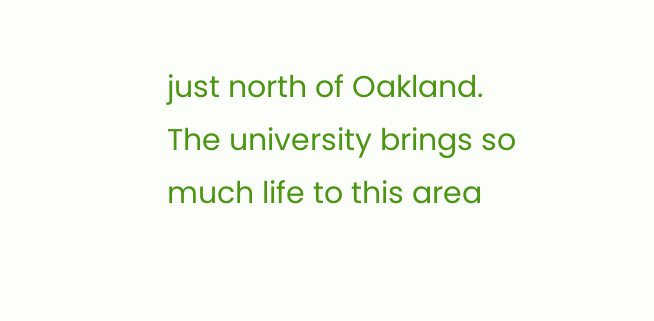just north of Oakland. The university brings so much life to this area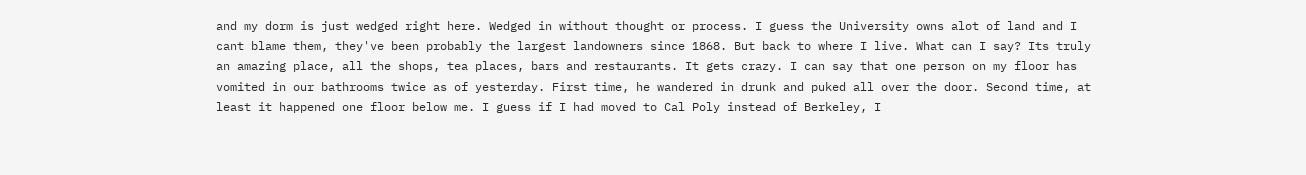and my dorm is just wedged right here. Wedged in without thought or process. I guess the University owns alot of land and I cant blame them, they've been probably the largest landowners since 1868. But back to where I live. What can I say? Its truly an amazing place, all the shops, tea places, bars and restaurants. It gets crazy. I can say that one person on my floor has vomited in our bathrooms twice as of yesterday. First time, he wandered in drunk and puked all over the door. Second time, at least it happened one floor below me. I guess if I had moved to Cal Poly instead of Berkeley, I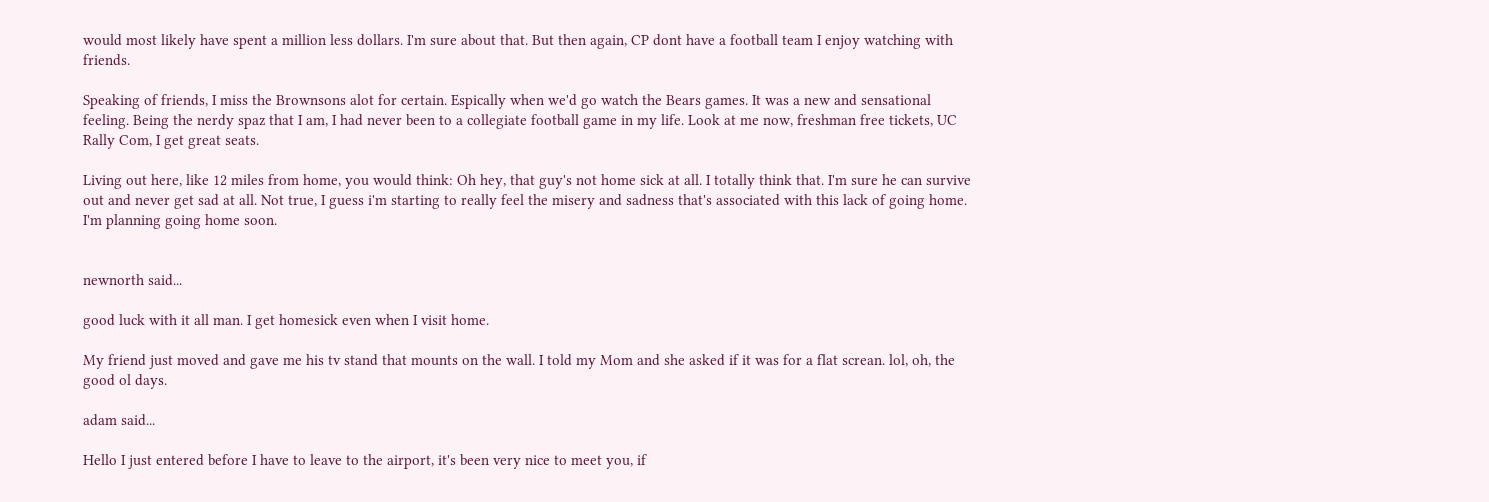would most likely have spent a million less dollars. I'm sure about that. But then again, CP dont have a football team I enjoy watching with friends.

Speaking of friends, I miss the Brownsons alot for certain. Espically when we'd go watch the Bears games. It was a new and sensational feeling. Being the nerdy spaz that I am, I had never been to a collegiate football game in my life. Look at me now, freshman free tickets, UC Rally Com, I get great seats.

Living out here, like 12 miles from home, you would think: Oh hey, that guy's not home sick at all. I totally think that. I'm sure he can survive out and never get sad at all. Not true, I guess i'm starting to really feel the misery and sadness that's associated with this lack of going home. I'm planning going home soon.


newnorth said...

good luck with it all man. I get homesick even when I visit home.

My friend just moved and gave me his tv stand that mounts on the wall. I told my Mom and she asked if it was for a flat screan. lol, oh, the good ol days.

adam said...

Hello I just entered before I have to leave to the airport, it's been very nice to meet you, if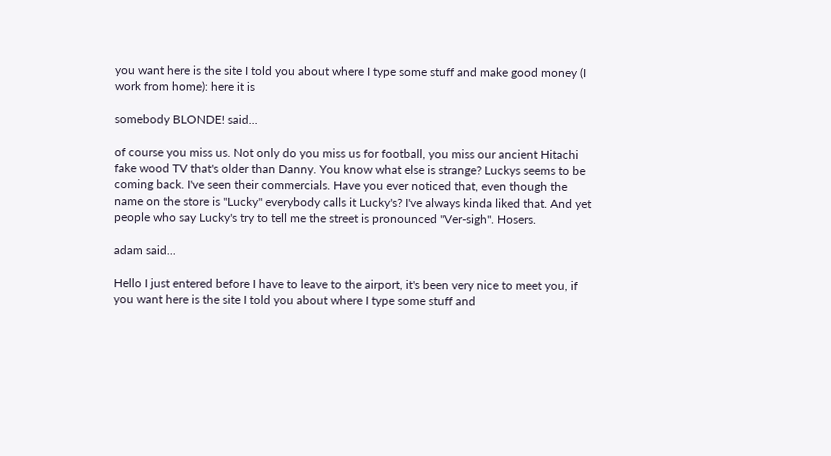you want here is the site I told you about where I type some stuff and make good money (I work from home): here it is

somebody BLONDE! said...

of course you miss us. Not only do you miss us for football, you miss our ancient Hitachi fake wood TV that's older than Danny. You know what else is strange? Luckys seems to be coming back. I've seen their commercials. Have you ever noticed that, even though the name on the store is "Lucky" everybody calls it Lucky's? I've always kinda liked that. And yet people who say Lucky's try to tell me the street is pronounced "Ver-sigh". Hosers.

adam said...

Hello I just entered before I have to leave to the airport, it's been very nice to meet you, if you want here is the site I told you about where I type some stuff and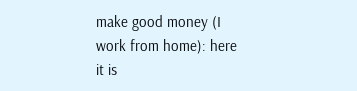make good money (I work from home): here it is